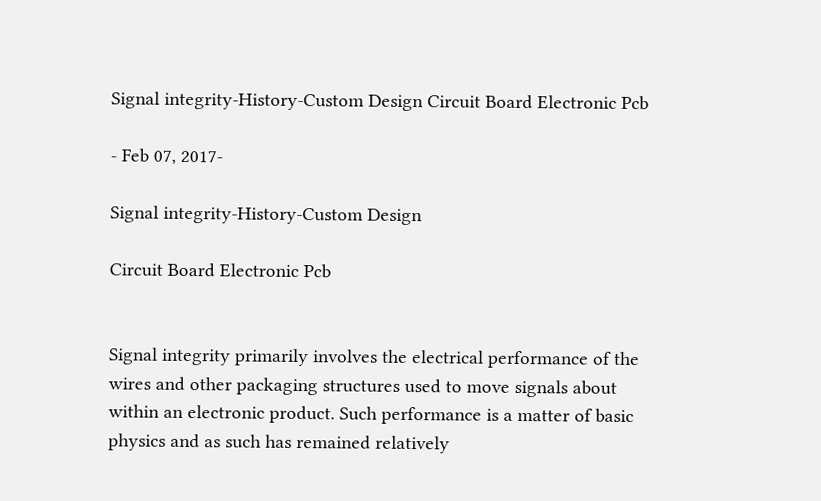Signal integrity-History-Custom Design Circuit Board Electronic Pcb

- Feb 07, 2017-

Signal integrity-History-Custom Design

Circuit Board Electronic Pcb


Signal integrity primarily involves the electrical performance of the wires and other packaging structures used to move signals about within an electronic product. Such performance is a matter of basic physics and as such has remained relatively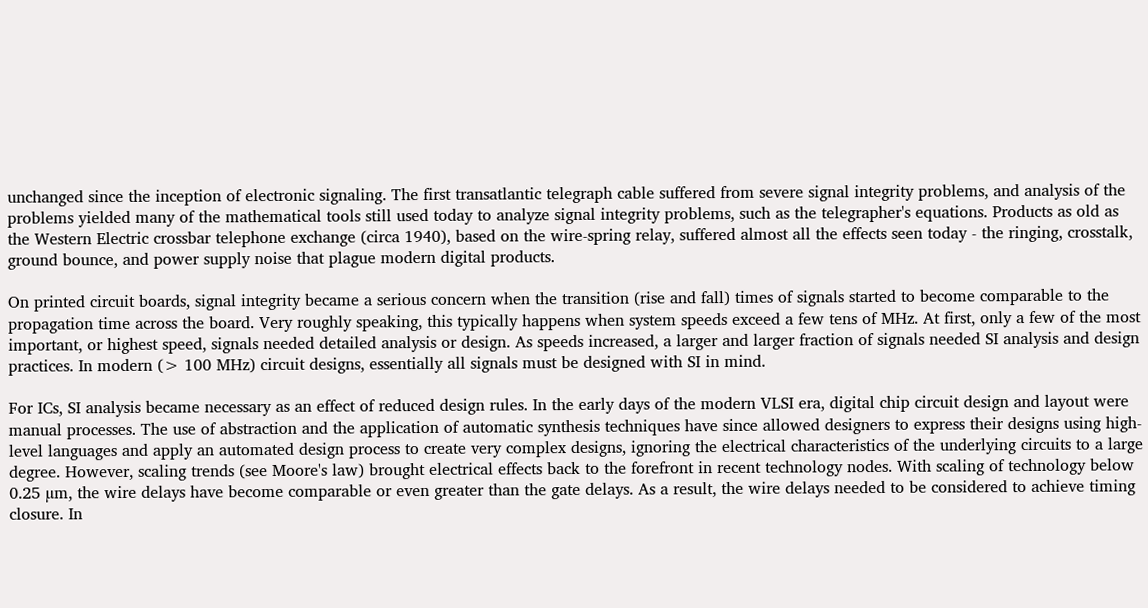unchanged since the inception of electronic signaling. The first transatlantic telegraph cable suffered from severe signal integrity problems, and analysis of the problems yielded many of the mathematical tools still used today to analyze signal integrity problems, such as the telegrapher's equations. Products as old as the Western Electric crossbar telephone exchange (circa 1940), based on the wire-spring relay, suffered almost all the effects seen today - the ringing, crosstalk, ground bounce, and power supply noise that plague modern digital products.

On printed circuit boards, signal integrity became a serious concern when the transition (rise and fall) times of signals started to become comparable to the propagation time across the board. Very roughly speaking, this typically happens when system speeds exceed a few tens of MHz. At first, only a few of the most important, or highest speed, signals needed detailed analysis or design. As speeds increased, a larger and larger fraction of signals needed SI analysis and design practices. In modern (> 100 MHz) circuit designs, essentially all signals must be designed with SI in mind.

For ICs, SI analysis became necessary as an effect of reduced design rules. In the early days of the modern VLSI era, digital chip circuit design and layout were manual processes. The use of abstraction and the application of automatic synthesis techniques have since allowed designers to express their designs using high-level languages and apply an automated design process to create very complex designs, ignoring the electrical characteristics of the underlying circuits to a large degree. However, scaling trends (see Moore's law) brought electrical effects back to the forefront in recent technology nodes. With scaling of technology below 0.25 µm, the wire delays have become comparable or even greater than the gate delays. As a result, the wire delays needed to be considered to achieve timing closure. In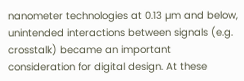nanometer technologies at 0.13 µm and below, unintended interactions between signals (e.g. crosstalk) became an important consideration for digital design. At these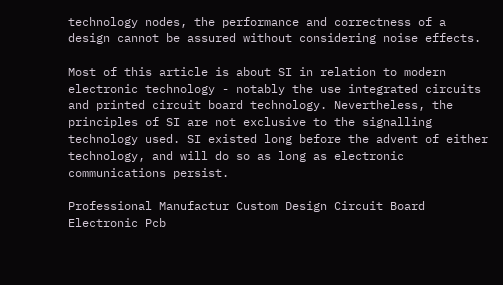technology nodes, the performance and correctness of a design cannot be assured without considering noise effects.

Most of this article is about SI in relation to modern electronic technology - notably the use integrated circuits and printed circuit board technology. Nevertheless, the principles of SI are not exclusive to the signalling technology used. SI existed long before the advent of either technology, and will do so as long as electronic communications persist.

Professional Manufactur Custom Design Circuit Board Electronic Pcb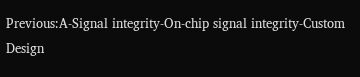Previous:A-Signal integrity-On-chip signal integrity-Custom Design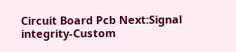Circuit Board Pcb Next:Signal integrity-Custom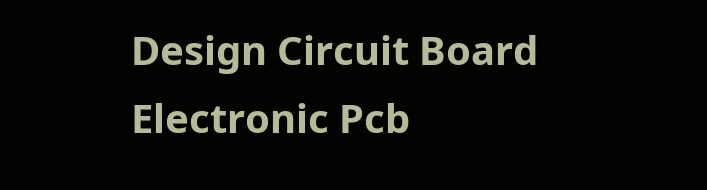Design Circuit Board Electronic Pcb